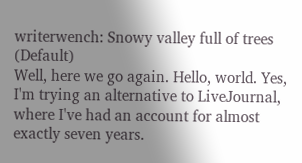writerwench: Snowy valley full of trees (Default)
Well, here we go again. Hello, world. Yes, I'm trying an alternative to LiveJournal, where I've had an account for almost exactly seven years.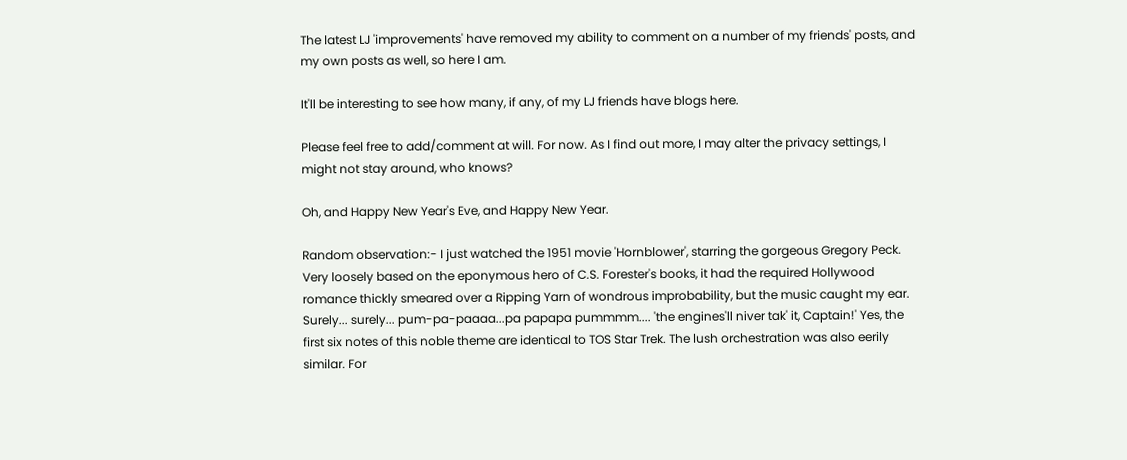The latest LJ 'improvements' have removed my ability to comment on a number of my friends' posts, and my own posts as well, so here I am.

It'll be interesting to see how many, if any, of my LJ friends have blogs here.

Please feel free to add/comment at will. For now. As I find out more, I may alter the privacy settings, I might not stay around, who knows?

Oh, and Happy New Year's Eve, and Happy New Year.

Random observation:- I just watched the 1951 movie 'Hornblower', starring the gorgeous Gregory Peck. Very loosely based on the eponymous hero of C.S. Forester's books, it had the required Hollywood romance thickly smeared over a Ripping Yarn of wondrous improbability, but the music caught my ear. Surely... surely... pum-pa-paaaa...pa papapa pummmm.... 'the engines'll niver tak' it, Captain!' Yes, the first six notes of this noble theme are identical to TOS Star Trek. The lush orchestration was also eerily similar. For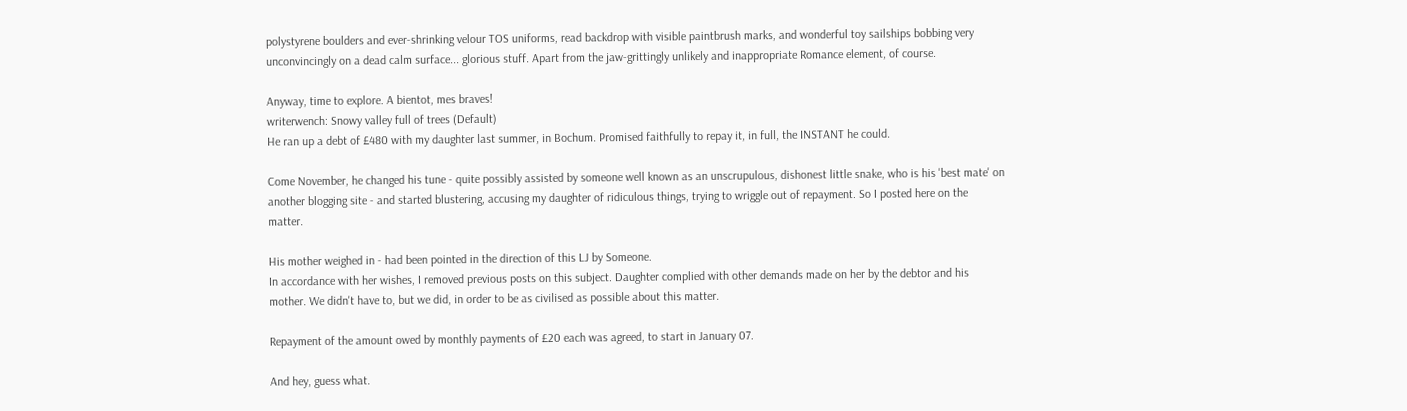polystyrene boulders and ever-shrinking velour TOS uniforms, read backdrop with visible paintbrush marks, and wonderful toy sailships bobbing very unconvincingly on a dead calm surface... glorious stuff. Apart from the jaw-grittingly unlikely and inappropriate Romance element, of course.

Anyway, time to explore. A bientot, mes braves!
writerwench: Snowy valley full of trees (Default)
He ran up a debt of £480 with my daughter last summer, in Bochum. Promised faithfully to repay it, in full, the INSTANT he could.

Come November, he changed his tune - quite possibly assisted by someone well known as an unscrupulous, dishonest little snake, who is his 'best mate' on another blogging site - and started blustering, accusing my daughter of ridiculous things, trying to wriggle out of repayment. So I posted here on the matter.

His mother weighed in - had been pointed in the direction of this LJ by Someone.
In accordance with her wishes, I removed previous posts on this subject. Daughter complied with other demands made on her by the debtor and his mother. We didn't have to, but we did, in order to be as civilised as possible about this matter.

Repayment of the amount owed by monthly payments of £20 each was agreed, to start in January 07.

And hey, guess what.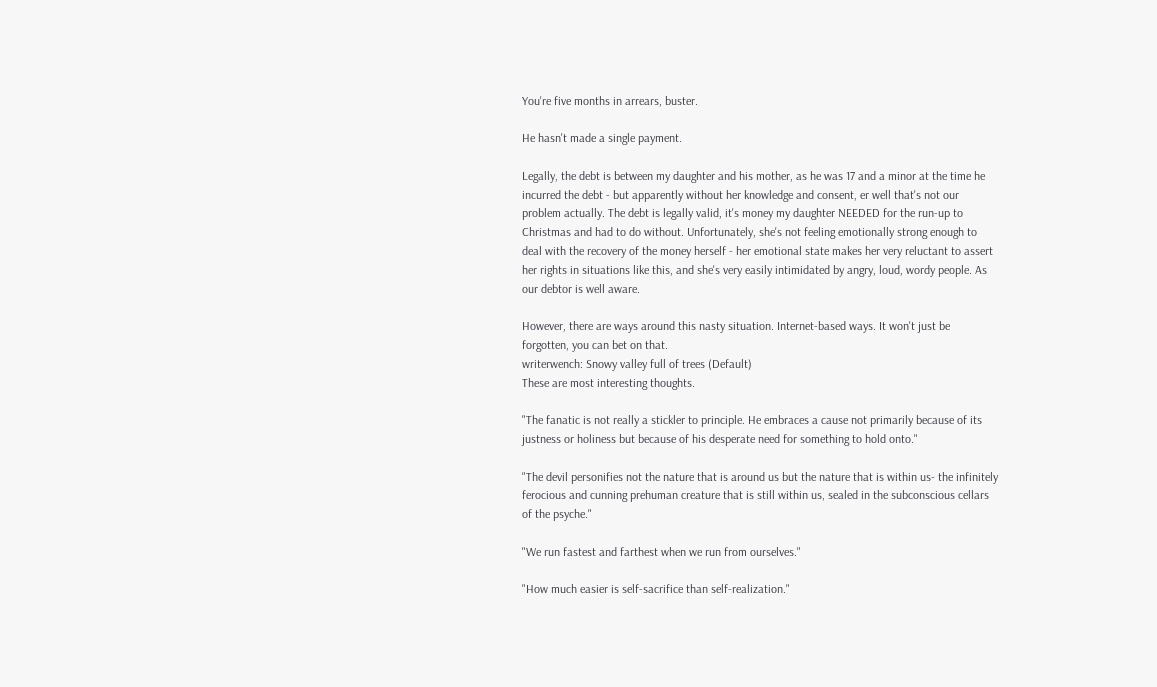You're five months in arrears, buster.

He hasn't made a single payment.

Legally, the debt is between my daughter and his mother, as he was 17 and a minor at the time he incurred the debt - but apparently without her knowledge and consent, er well that's not our problem actually. The debt is legally valid, it's money my daughter NEEDED for the run-up to Christmas and had to do without. Unfortunately, she's not feeling emotionally strong enough to deal with the recovery of the money herself - her emotional state makes her very reluctant to assert her rights in situations like this, and she's very easily intimidated by angry, loud, wordy people. As our debtor is well aware.

However, there are ways around this nasty situation. Internet-based ways. It won't just be forgotten, you can bet on that.
writerwench: Snowy valley full of trees (Default)
These are most interesting thoughts.

"The fanatic is not really a stickler to principle. He embraces a cause not primarily because of its justness or holiness but because of his desperate need for something to hold onto."

"The devil personifies not the nature that is around us but the nature that is within us- the infinitely ferocious and cunning prehuman creature that is still within us, sealed in the subconscious cellars of the psyche."

"We run fastest and farthest when we run from ourselves."

"How much easier is self-sacrifice than self-realization."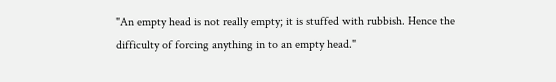"An empty head is not really empty; it is stuffed with rubbish. Hence the difficulty of forcing anything in to an empty head."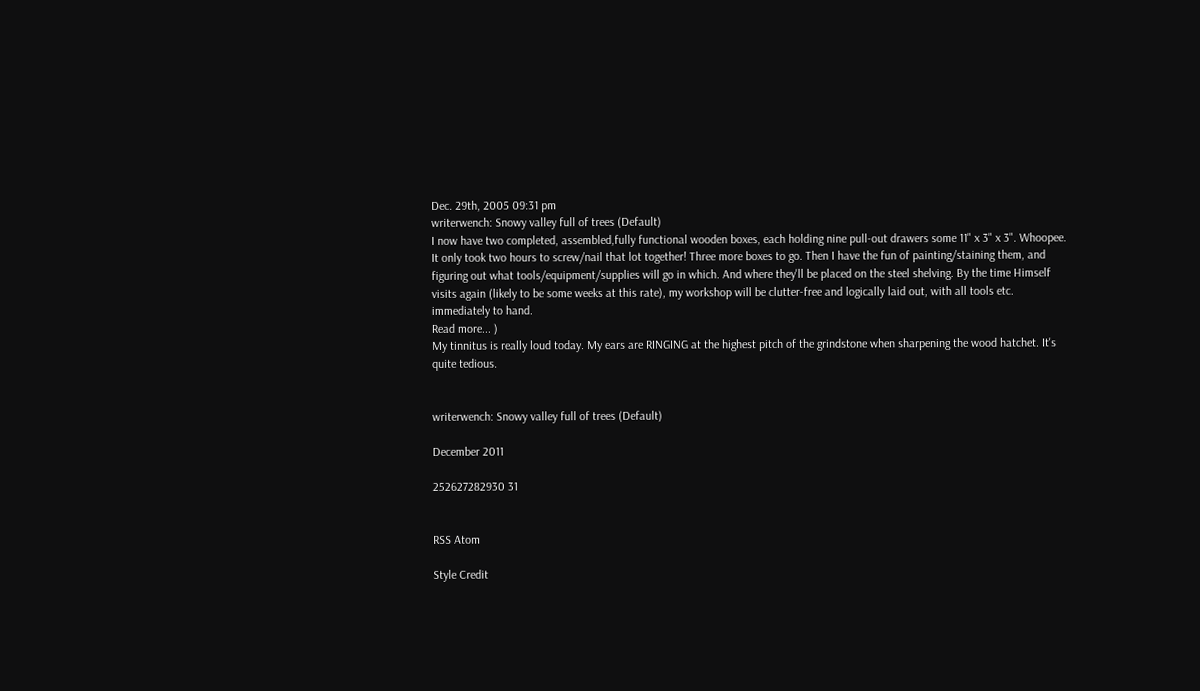Dec. 29th, 2005 09:31 pm
writerwench: Snowy valley full of trees (Default)
I now have two completed, assembled,fully functional wooden boxes, each holding nine pull-out drawers some 11" x 3" x 3". Whoopee. It only took two hours to screw/nail that lot together! Three more boxes to go. Then I have the fun of painting/staining them, and figuring out what tools/equipment/supplies will go in which. And where they'll be placed on the steel shelving. By the time Himself visits again (likely to be some weeks at this rate), my workshop will be clutter-free and logically laid out, with all tools etc. immediately to hand.
Read more... )
My tinnitus is really loud today. My ears are RINGING at the highest pitch of the grindstone when sharpening the wood hatchet. It's quite tedious.


writerwench: Snowy valley full of trees (Default)

December 2011

252627282930 31


RSS Atom

Style Credit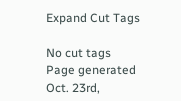Expand Cut Tags

No cut tags
Page generated Oct. 23rd,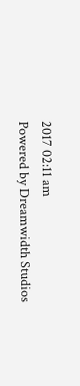2017 02:11 am
Powered by Dreamwidth Studios